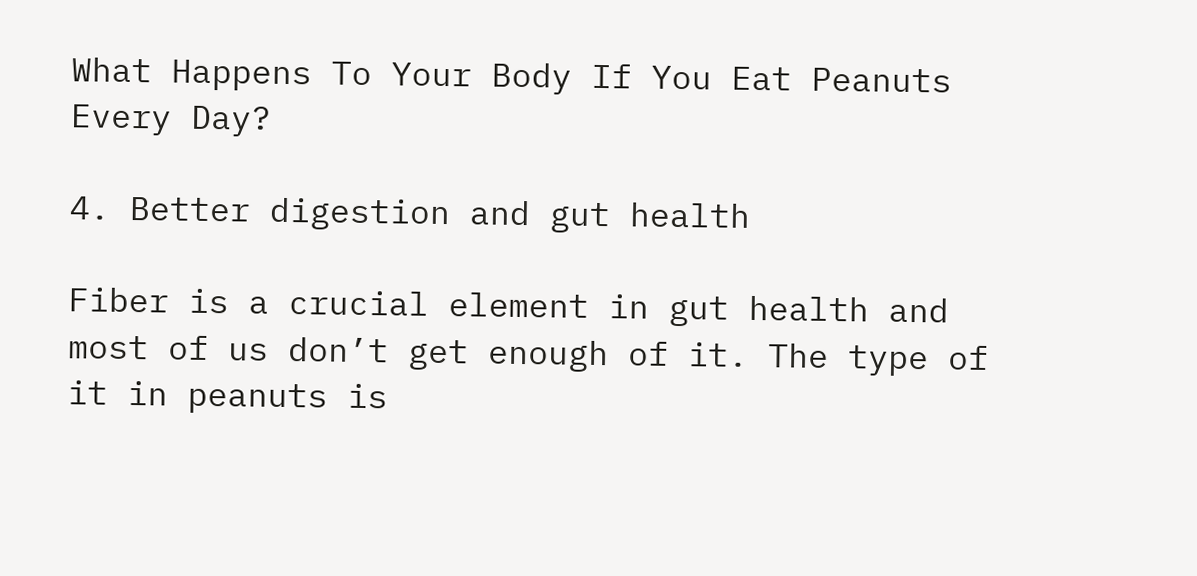What Happens To Your Body If You Eat Peanuts Every Day?

4. Better digestion and gut health

Fiber is a crucial element in gut health and most of us don’t get enough of it. The type of it in peanuts is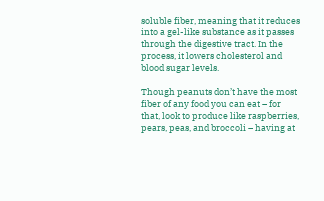soluble fiber, meaning that it reduces into a gel-like substance as it passes through the digestive tract. In the process, it lowers cholesterol and blood sugar levels.

Though peanuts don’t have the most fiber of any food you can eat – for that, look to produce like raspberries, pears, peas, and broccoli – having at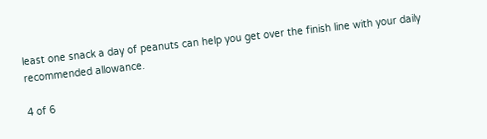least one snack a day of peanuts can help you get over the finish line with your daily recommended allowance.

4 of 6